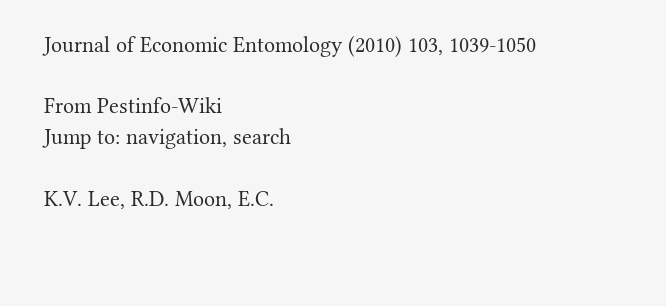Journal of Economic Entomology (2010) 103, 1039-1050

From Pestinfo-Wiki
Jump to: navigation, search

K.V. Lee, R.D. Moon, E.C.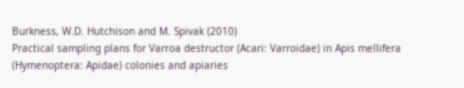Burkness, W.D. Hutchison and M. Spivak (2010)
Practical sampling plans for Varroa destructor (Acari: Varroidae) in Apis mellifera (Hymenoptera: Apidae) colonies and apiaries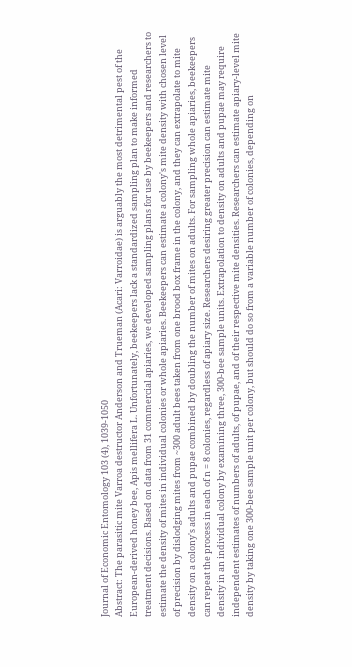Journal of Economic Entomology 103 (4), 1039-1050
Abstract: The parasitic mite Varroa destructor Anderson and Trueman (Acari: Varroidae) is arguably the most detrimental pest of the European-derived honey bee, Apis mellifera L. Unfortunately, beekeepers lack a standardized sampling plan to make informed treatment decisions. Based on data from 31 commercial apiaries, we developed sampling plans for use by beekeepers and researchers to estimate the density of mites in individual colonies or whole apiaries. Beekeepers can estimate a colony's mite density with chosen level of precision by dislodging mites from ~300 adult bees taken from one brood box frame in the colony, and they can extrapolate to mite density on a colony's adults and pupae combined by doubling the number of mites on adults. For sampling whole apiaries, beekeepers can repeat the process in each of n = 8 colonies, regardless of apiary size. Researchers desiring greater precision can estimate mite density in an individual colony by examining three, 300-bee sample units. Extrapolation to density on adults and pupae may require independent estimates of numbers of adults, of pupae, and of their respective mite densities. Researchers can estimate apiary-level mite density by taking one 300-bee sample unit per colony, but should do so from a variable number of colonies, depending on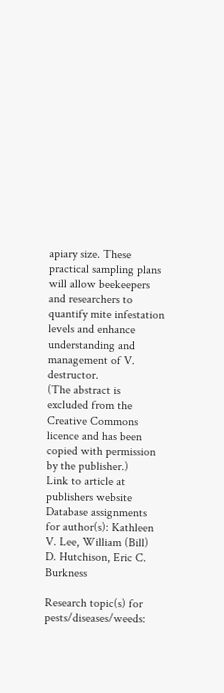apiary size. These practical sampling plans will allow beekeepers and researchers to quantify mite infestation levels and enhance understanding and management of V. destructor.
(The abstract is excluded from the Creative Commons licence and has been copied with permission by the publisher.)
Link to article at publishers website
Database assignments for author(s): Kathleen V. Lee, William (Bill) D. Hutchison, Eric C. Burkness

Research topic(s) for pests/diseases/weeds: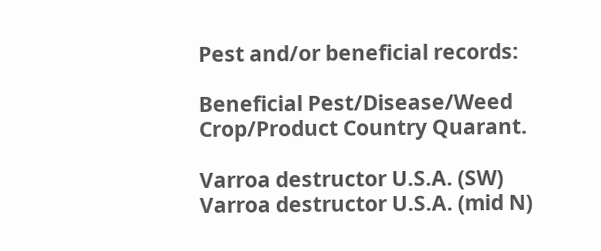Pest and/or beneficial records:

Beneficial Pest/Disease/Weed Crop/Product Country Quarant.

Varroa destructor U.S.A. (SW)
Varroa destructor U.S.A. (mid N)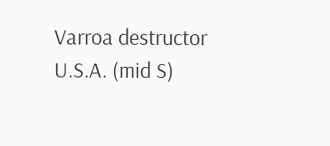Varroa destructor U.S.A. (mid S)